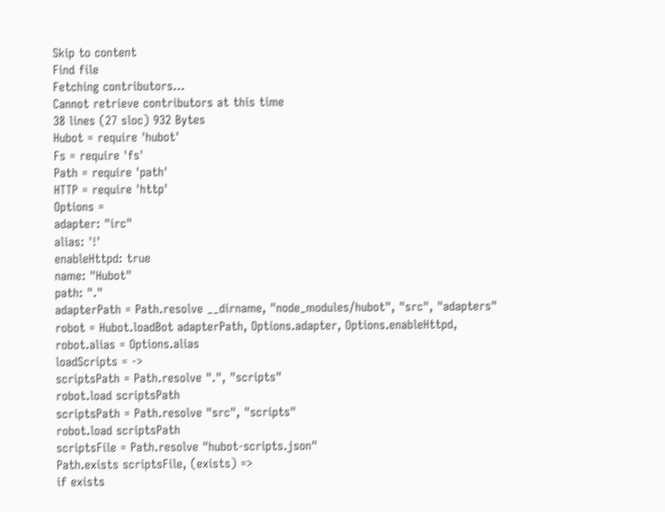Skip to content
Find file
Fetching contributors…
Cannot retrieve contributors at this time
38 lines (27 sloc) 932 Bytes
Hubot = require 'hubot'
Fs = require 'fs'
Path = require 'path'
HTTP = require 'http'
Options =
adapter: "irc"
alias: '!'
enableHttpd: true
name: "Hubot"
path: "."
adapterPath = Path.resolve __dirname, "node_modules/hubot", "src", "adapters"
robot = Hubot.loadBot adapterPath, Options.adapter, Options.enableHttpd,
robot.alias = Options.alias
loadScripts = ->
scriptsPath = Path.resolve ".", "scripts"
robot.load scriptsPath
scriptsPath = Path.resolve "src", "scripts"
robot.load scriptsPath
scriptsFile = Path.resolve "hubot-scripts.json"
Path.exists scriptsFile, (exists) =>
if exists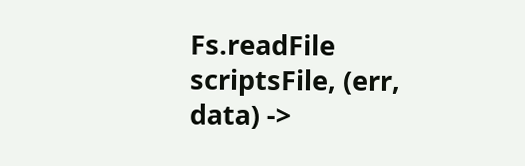Fs.readFile scriptsFile, (err, data) ->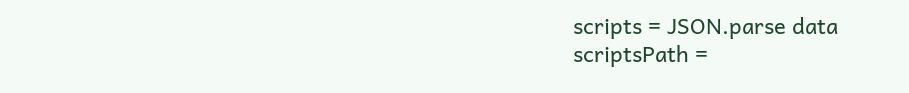scripts = JSON.parse data
scriptsPath =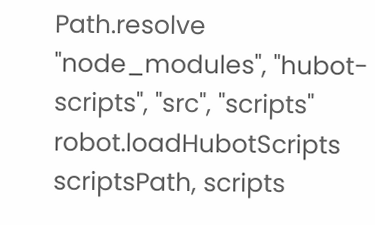Path.resolve "node_modules", "hubot-scripts", "src", "scripts"
robot.loadHubotScripts scriptsPath, scripts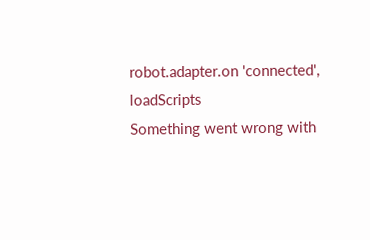robot.adapter.on 'connected', loadScripts
Something went wrong with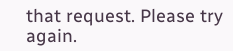that request. Please try again.